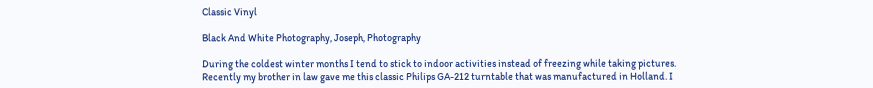Classic Vinyl

Black And White Photography, Joseph, Photography

During the coldest winter months I tend to stick to indoor activities instead of freezing while taking pictures. Recently my brother in law gave me this classic Philips GA-212 turntable that was manufactured in Holland. I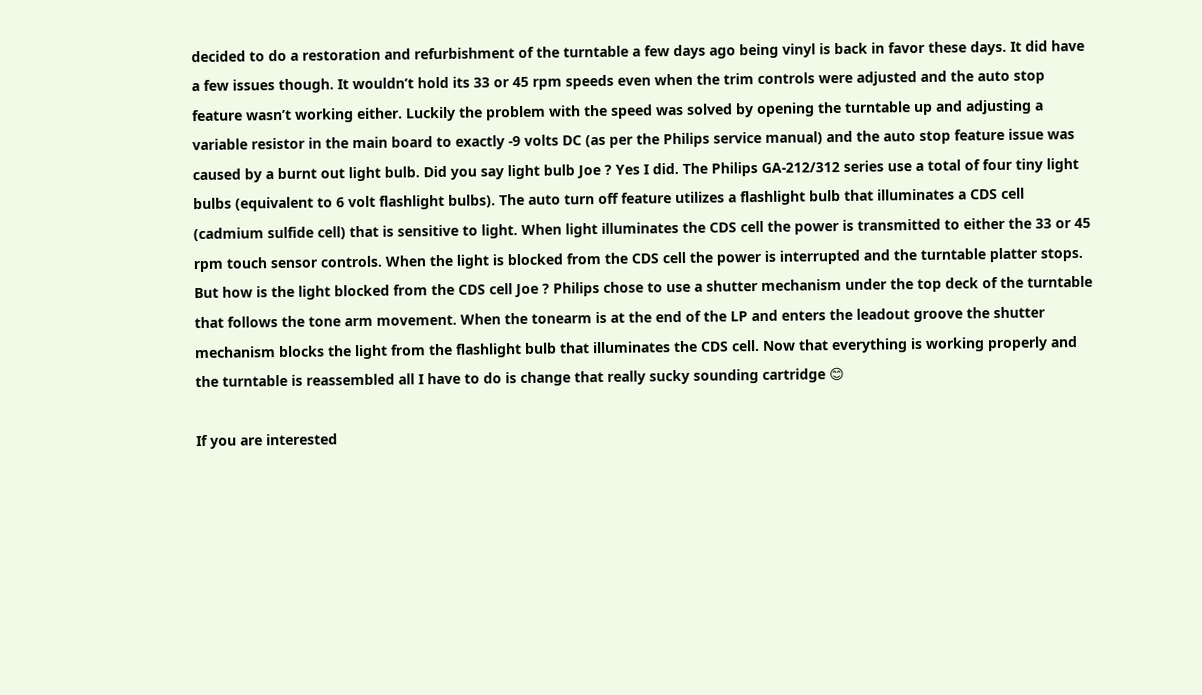decided to do a restoration and refurbishment of the turntable a few days ago being vinyl is back in favor these days. It did have a few issues though. It wouldn’t hold its 33 or 45 rpm speeds even when the trim controls were adjusted and the auto stop feature wasn’t working either. Luckily the problem with the speed was solved by opening the turntable up and adjusting a variable resistor in the main board to exactly -9 volts DC (as per the Philips service manual) and the auto stop feature issue was caused by a burnt out light bulb. Did you say light bulb Joe ? Yes I did. The Philips GA-212/312 series use a total of four tiny light bulbs (equivalent to 6 volt flashlight bulbs). The auto turn off feature utilizes a flashlight bulb that illuminates a CDS cell (cadmium sulfide cell) that is sensitive to light. When light illuminates the CDS cell the power is transmitted to either the 33 or 45 rpm touch sensor controls. When the light is blocked from the CDS cell the power is interrupted and the turntable platter stops. But how is the light blocked from the CDS cell Joe ? Philips chose to use a shutter mechanism under the top deck of the turntable that follows the tone arm movement. When the tonearm is at the end of the LP and enters the leadout groove the shutter mechanism blocks the light from the flashlight bulb that illuminates the CDS cell. Now that everything is working properly and the turntable is reassembled all I have to do is change that really sucky sounding cartridge 😊

If you are interested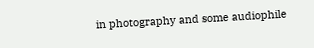in photography and some audiophile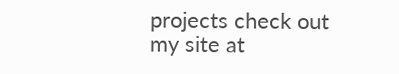projects check out my site at